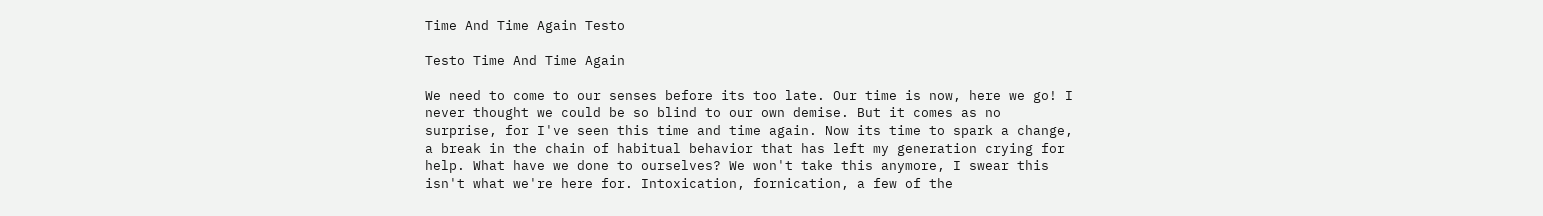Time And Time Again Testo

Testo Time And Time Again

We need to come to our senses before its too late. Our time is now, here we go! I never thought we could be so blind to our own demise. But it comes as no surprise, for I've seen this time and time again. Now its time to spark a change, a break in the chain of habitual behavior that has left my generation crying for help. What have we done to ourselves? We won't take this anymore, I swear this isn't what we're here for. Intoxication, fornication, a few of the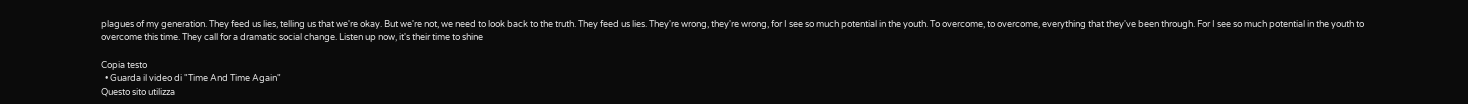plagues of my generation. They feed us lies, telling us that we're okay. But we're not, we need to look back to the truth. They feed us lies. They're wrong, they're wrong, for I see so much potential in the youth. To overcome, to overcome, everything that they've been through. For I see so much potential in the youth to overcome this time. They call for a dramatic social change. Listen up now, it's their time to shine

Copia testo
  • Guarda il video di "Time And Time Again"
Questo sito utilizza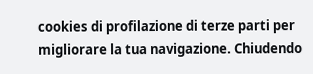cookies di profilazione di terze parti per migliorare la tua navigazione. Chiudendo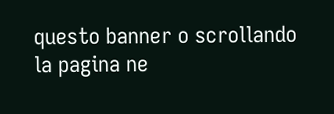questo banner o scrollando la pagina ne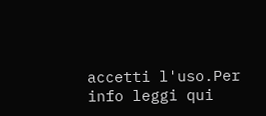accetti l'uso.Per info leggi qui